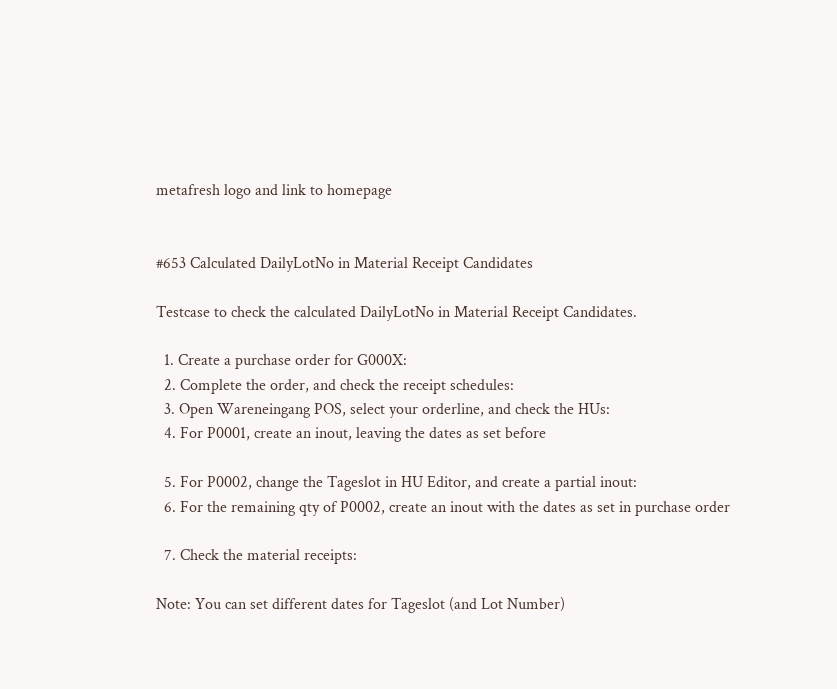metafresh logo and link to homepage


#653 Calculated DailyLotNo in Material Receipt Candidates

Testcase to check the calculated DailyLotNo in Material Receipt Candidates.

  1. Create a purchase order for G000X:
  2. Complete the order, and check the receipt schedules:
  3. Open Wareneingang POS, select your orderline, and check the HUs:
  4. For P0001, create an inout, leaving the dates as set before

  5. For P0002, change the Tageslot in HU Editor, and create a partial inout:
  6. For the remaining qty of P0002, create an inout with the dates as set in purchase order

  7. Check the material receipts:

Note: You can set different dates for Tageslot (and Lot Number)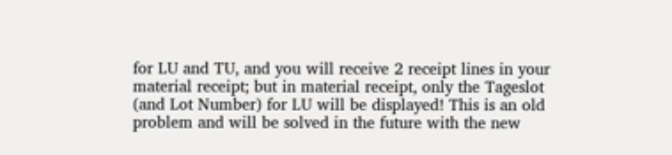for LU and TU, and you will receive 2 receipt lines in your material receipt; but in material receipt, only the Tageslot (and Lot Number) for LU will be displayed! This is an old problem and will be solved in the future with the new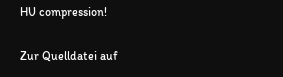HU compression!

Zur Quelldatei auf